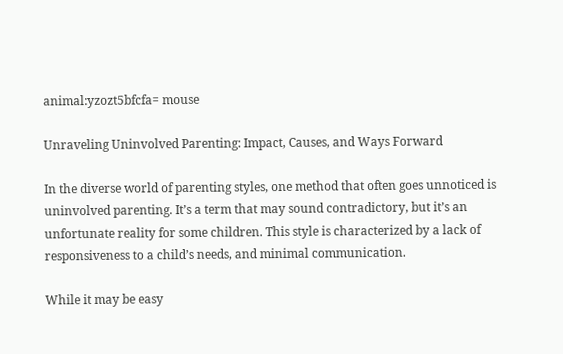animal:yzozt5bfcfa= mouse

Unraveling Uninvolved Parenting: Impact, Causes, and Ways Forward

In the diverse world of parenting styles, one method that often goes unnoticed is uninvolved parenting. It’s a term that may sound contradictory, but it’s an unfortunate reality for some children. This style is characterized by a lack of responsiveness to a child’s needs, and minimal communication.

While it may be easy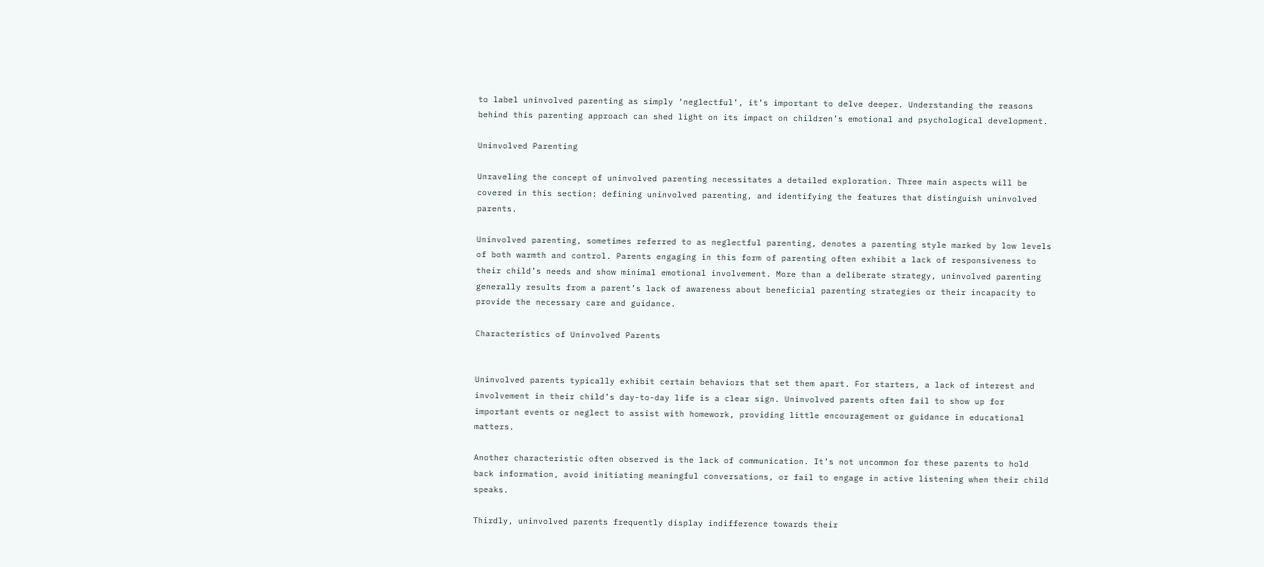to label uninvolved parenting as simply ‘neglectful’, it’s important to delve deeper. Understanding the reasons behind this parenting approach can shed light on its impact on children’s emotional and psychological development.

Uninvolved Parenting

Unraveling the concept of uninvolved parenting necessitates a detailed exploration. Three main aspects will be covered in this section: defining uninvolved parenting, and identifying the features that distinguish uninvolved parents.

Uninvolved parenting, sometimes referred to as neglectful parenting, denotes a parenting style marked by low levels of both warmth and control. Parents engaging in this form of parenting often exhibit a lack of responsiveness to their child’s needs and show minimal emotional involvement. More than a deliberate strategy, uninvolved parenting generally results from a parent’s lack of awareness about beneficial parenting strategies or their incapacity to provide the necessary care and guidance.

Characteristics of Uninvolved Parents


Uninvolved parents typically exhibit certain behaviors that set them apart. For starters, a lack of interest and involvement in their child’s day-to-day life is a clear sign. Uninvolved parents often fail to show up for important events or neglect to assist with homework, providing little encouragement or guidance in educational matters.

Another characteristic often observed is the lack of communication. It’s not uncommon for these parents to hold back information, avoid initiating meaningful conversations, or fail to engage in active listening when their child speaks.

Thirdly, uninvolved parents frequently display indifference towards their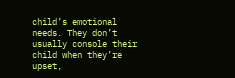child’s emotional needs. They don’t usually console their child when they’re upset,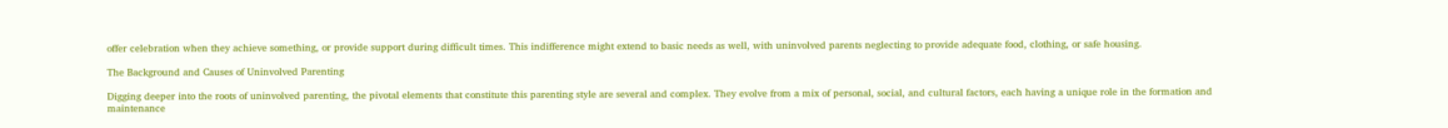offer celebration when they achieve something, or provide support during difficult times. This indifference might extend to basic needs as well, with uninvolved parents neglecting to provide adequate food, clothing, or safe housing.

The Background and Causes of Uninvolved Parenting

Digging deeper into the roots of uninvolved parenting, the pivotal elements that constitute this parenting style are several and complex. They evolve from a mix of personal, social, and cultural factors, each having a unique role in the formation and maintenance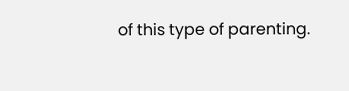of this type of parenting.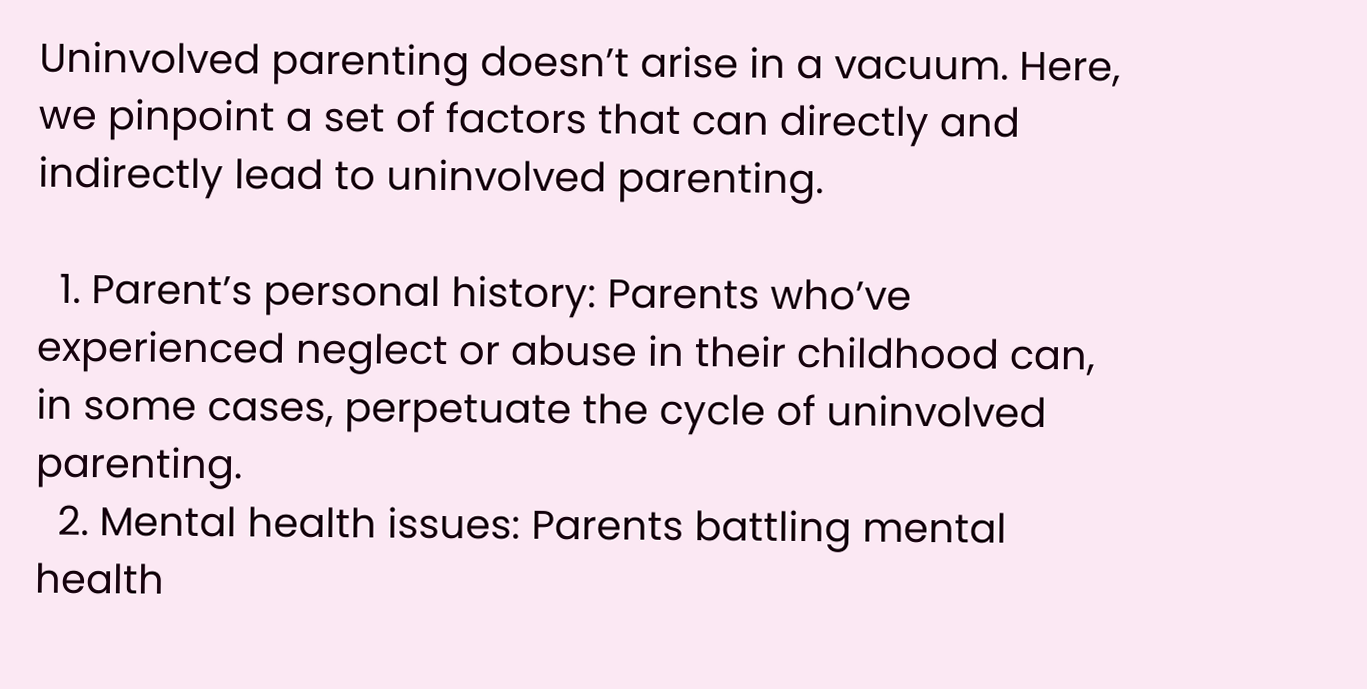Uninvolved parenting doesn’t arise in a vacuum. Here, we pinpoint a set of factors that can directly and indirectly lead to uninvolved parenting.

  1. Parent’s personal history: Parents who’ve experienced neglect or abuse in their childhood can, in some cases, perpetuate the cycle of uninvolved parenting.
  2. Mental health issues: Parents battling mental health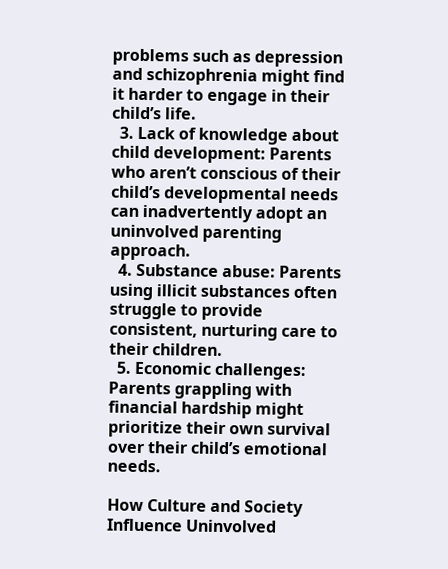problems such as depression and schizophrenia might find it harder to engage in their child’s life.
  3. Lack of knowledge about child development: Parents who aren’t conscious of their child’s developmental needs can inadvertently adopt an uninvolved parenting approach.
  4. Substance abuse: Parents using illicit substances often struggle to provide consistent, nurturing care to their children.
  5. Economic challenges: Parents grappling with financial hardship might prioritize their own survival over their child’s emotional needs.

How Culture and Society Influence Uninvolved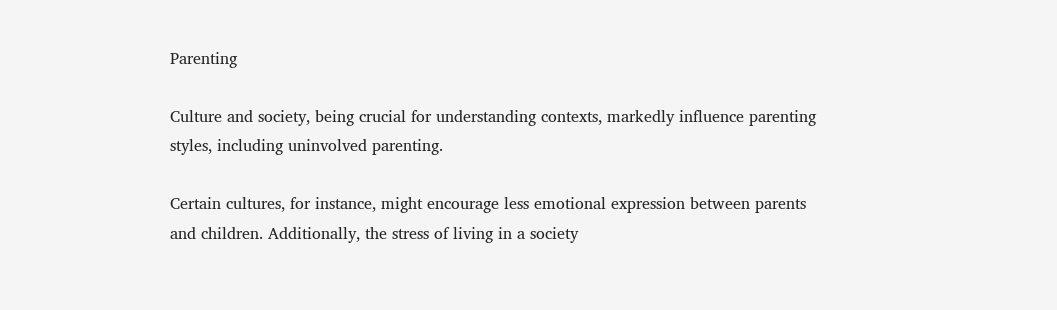Parenting

Culture and society, being crucial for understanding contexts, markedly influence parenting styles, including uninvolved parenting.

Certain cultures, for instance, might encourage less emotional expression between parents and children. Additionally, the stress of living in a society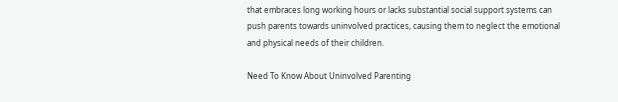that embraces long working hours or lacks substantial social support systems can push parents towards uninvolved practices, causing them to neglect the emotional and physical needs of their children.

Need To Know About Uninvolved Parenting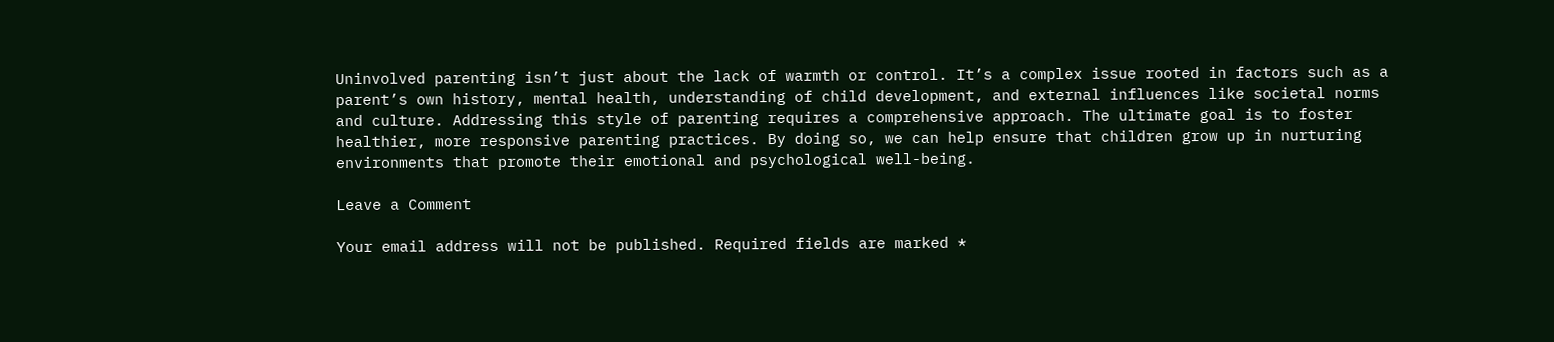Uninvolved parenting isn’t just about the lack of warmth or control. It’s a complex issue rooted in factors such as a parent’s own history, mental health, understanding of child development, and external influences like societal norms and culture. Addressing this style of parenting requires a comprehensive approach. The ultimate goal is to foster healthier, more responsive parenting practices. By doing so, we can help ensure that children grow up in nurturing environments that promote their emotional and psychological well-being.

Leave a Comment

Your email address will not be published. Required fields are marked *